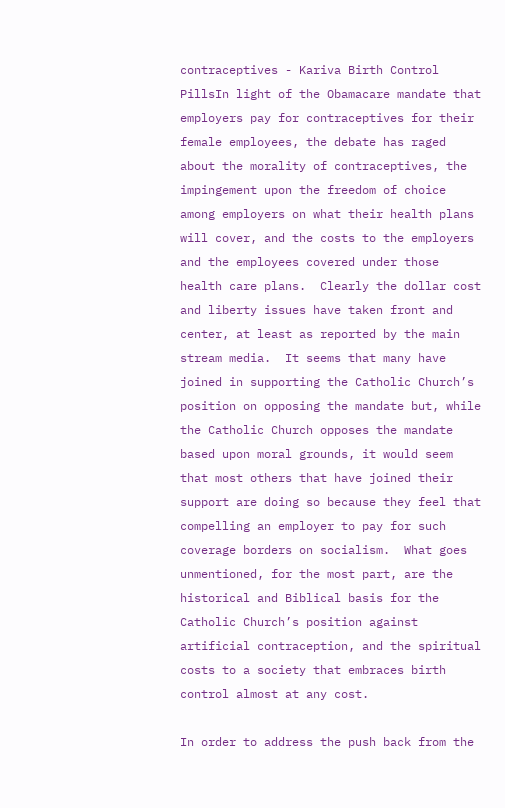contraceptives - Kariva Birth Control PillsIn light of the Obamacare mandate that employers pay for contraceptives for their female employees, the debate has raged about the morality of contraceptives, the impingement upon the freedom of choice among employers on what their health plans will cover, and the costs to the employers and the employees covered under those health care plans.  Clearly the dollar cost and liberty issues have taken front and center, at least as reported by the main stream media.  It seems that many have joined in supporting the Catholic Church’s position on opposing the mandate but, while the Catholic Church opposes the mandate based upon moral grounds, it would seem that most others that have joined their support are doing so because they feel that compelling an employer to pay for such coverage borders on socialism.  What goes unmentioned, for the most part, are the historical and Biblical basis for the Catholic Church’s position against artificial contraception, and the spiritual costs to a society that embraces birth control almost at any cost.

In order to address the push back from the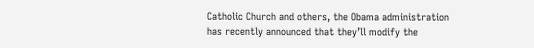Catholic Church and others, the Obama administration has recently announced that they’ll modify the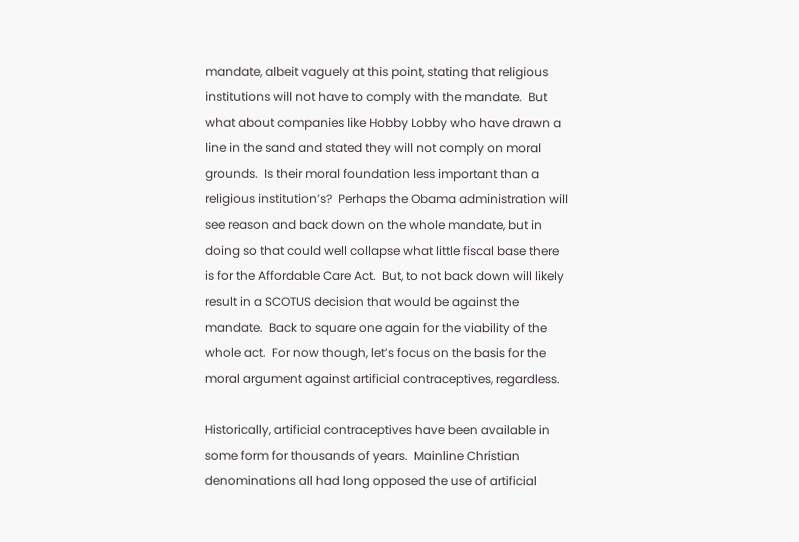mandate, albeit vaguely at this point, stating that religious institutions will not have to comply with the mandate.  But what about companies like Hobby Lobby who have drawn a line in the sand and stated they will not comply on moral grounds.  Is their moral foundation less important than a religious institution’s?  Perhaps the Obama administration will see reason and back down on the whole mandate, but in doing so that could well collapse what little fiscal base there is for the Affordable Care Act.  But, to not back down will likely result in a SCOTUS decision that would be against the mandate.  Back to square one again for the viability of the whole act.  For now though, let’s focus on the basis for the moral argument against artificial contraceptives, regardless.

Historically, artificial contraceptives have been available in some form for thousands of years.  Mainline Christian denominations all had long opposed the use of artificial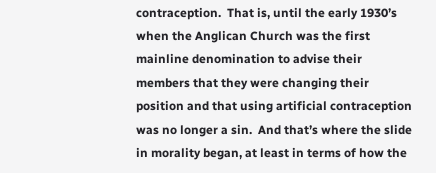contraception.  That is, until the early 1930’s when the Anglican Church was the first mainline denomination to advise their members that they were changing their position and that using artificial contraception was no longer a sin.  And that’s where the slide in morality began, at least in terms of how the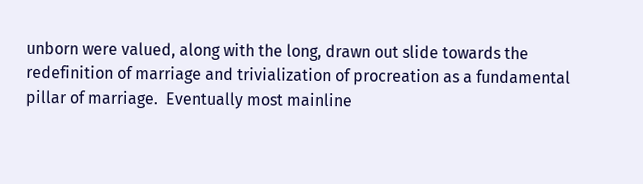unborn were valued, along with the long, drawn out slide towards the redefinition of marriage and trivialization of procreation as a fundamental pillar of marriage.  Eventually most mainline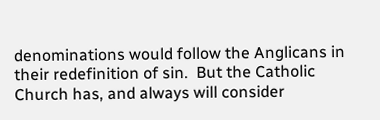denominations would follow the Anglicans in their redefinition of sin.  But the Catholic Church has, and always will consider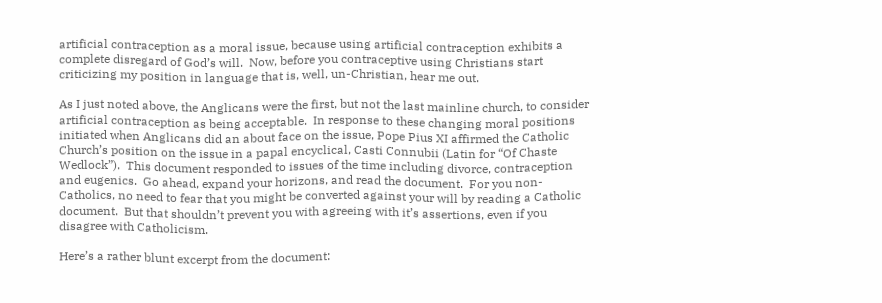artificial contraception as a moral issue, because using artificial contraception exhibits a complete disregard of God’s will.  Now, before you contraceptive using Christians start criticizing my position in language that is, well, un-Christian, hear me out.

As I just noted above, the Anglicans were the first, but not the last mainline church, to consider artificial contraception as being acceptable.  In response to these changing moral positions initiated when Anglicans did an about face on the issue, Pope Pius XI affirmed the Catholic Church’s position on the issue in a papal encyclical, Casti Connubii (Latin for “Of Chaste Wedlock”).  This document responded to issues of the time including divorce, contraception and eugenics.  Go ahead, expand your horizons, and read the document.  For you non-Catholics, no need to fear that you might be converted against your will by reading a Catholic document.  But that shouldn’t prevent you with agreeing with it’s assertions, even if you disagree with Catholicism.

Here’s a rather blunt excerpt from the document: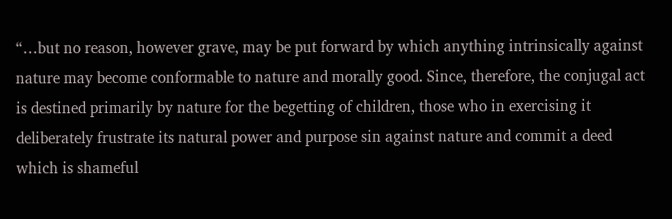“…but no reason, however grave, may be put forward by which anything intrinsically against nature may become conformable to nature and morally good. Since, therefore, the conjugal act is destined primarily by nature for the begetting of children, those who in exercising it deliberately frustrate its natural power and purpose sin against nature and commit a deed which is shameful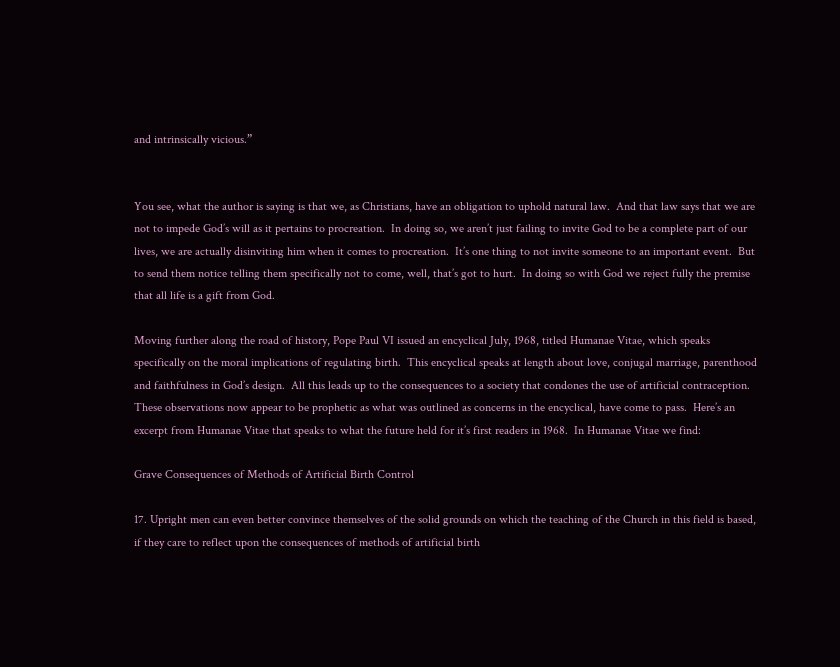and intrinsically vicious.”


You see, what the author is saying is that we, as Christians, have an obligation to uphold natural law.  And that law says that we are not to impede God’s will as it pertains to procreation.  In doing so, we aren’t just failing to invite God to be a complete part of our lives, we are actually disinviting him when it comes to procreation.  It’s one thing to not invite someone to an important event.  But to send them notice telling them specifically not to come, well, that’s got to hurt.  In doing so with God we reject fully the premise that all life is a gift from God.

Moving further along the road of history, Pope Paul VI issued an encyclical July, 1968, titled Humanae Vitae, which speaks specifically on the moral implications of regulating birth.  This encyclical speaks at length about love, conjugal marriage, parenthood and faithfulness in God’s design.  All this leads up to the consequences to a society that condones the use of artificial contraception.  These observations now appear to be prophetic as what was outlined as concerns in the encyclical, have come to pass.  Here’s an excerpt from Humanae Vitae that speaks to what the future held for it’s first readers in 1968.  In Humanae Vitae we find:

Grave Consequences of Methods of Artificial Birth Control

17. Upright men can even better convince themselves of the solid grounds on which the teaching of the Church in this field is based, if they care to reflect upon the consequences of methods of artificial birth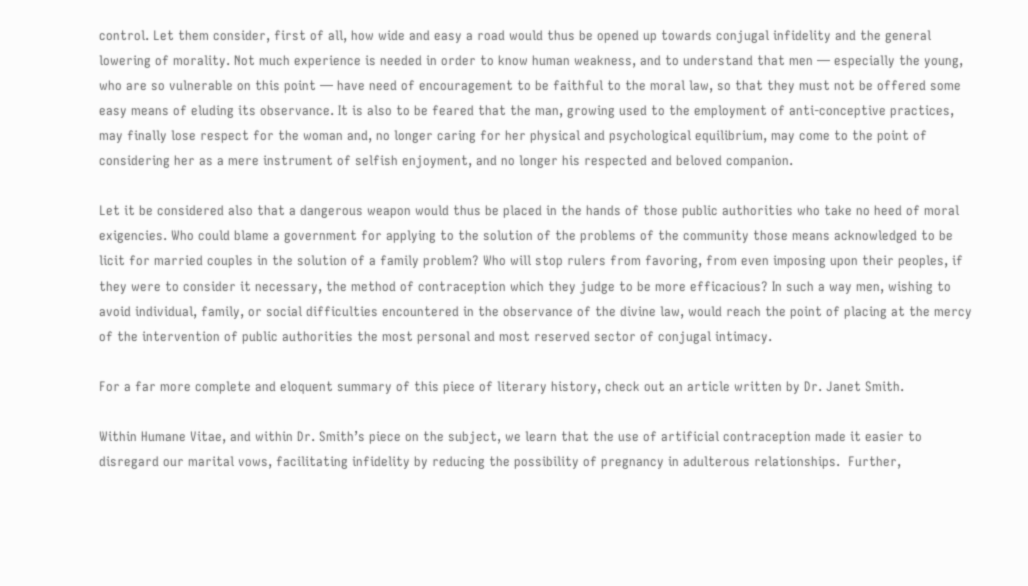control. Let them consider, first of all, how wide and easy a road would thus be opened up towards conjugal infidelity and the general lowering of morality. Not much experience is needed in order to know human weakness, and to understand that men — especially the young, who are so vulnerable on this point — have need of encouragement to be faithful to the moral law, so that they must not be offered some easy means of eluding its observance. It is also to be feared that the man, growing used to the employment of anti-conceptive practices, may finally lose respect for the woman and, no longer caring for her physical and psychological equilibrium, may come to the point of considering her as a mere instrument of selfish enjoyment, and no longer his respected and beloved companion.

Let it be considered also that a dangerous weapon would thus be placed in the hands of those public authorities who take no heed of moral exigencies. Who could blame a government for applying to the solution of the problems of the community those means acknowledged to be licit for married couples in the solution of a family problem? Who will stop rulers from favoring, from even imposing upon their peoples, if they were to consider it necessary, the method of contraception which they judge to be more efficacious? In such a way men, wishing to avoid individual, family, or social difficulties encountered in the observance of the divine law, would reach the point of placing at the mercy of the intervention of public authorities the most personal and most reserved sector of conjugal intimacy.

For a far more complete and eloquent summary of this piece of literary history, check out an article written by Dr. Janet Smith.

Within Humane Vitae, and within Dr. Smith’s piece on the subject, we learn that the use of artificial contraception made it easier to disregard our marital vows, facilitating infidelity by reducing the possibility of pregnancy in adulterous relationships.  Further,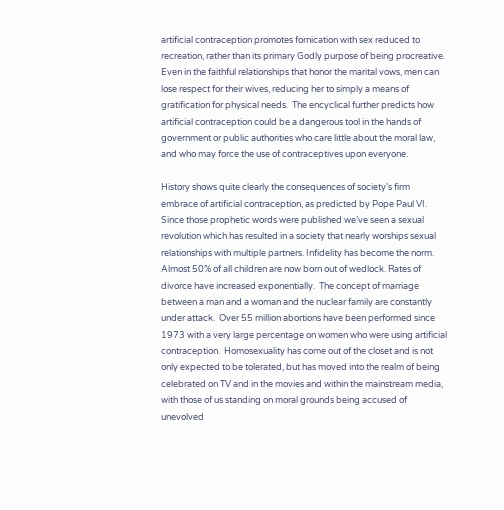artificial contraception promotes fornication with sex reduced to recreation, rather than its primary Godly purpose of being procreative.  Even in the faithful relationships that honor the marital vows, men can lose respect for their wives, reducing her to simply a means of gratification for physical needs.  The encyclical further predicts how artificial contraception could be a dangerous tool in the hands of government or public authorities who care little about the moral law, and who may force the use of contraceptives upon everyone.

History shows quite clearly the consequences of society’s firm embrace of artificial contraception, as predicted by Pope Paul VI.  Since those prophetic words were published we’ve seen a sexual revolution which has resulted in a society that nearly worships sexual relationships with multiple partners. Infidelity has become the norm.  Almost 50% of all children are now born out of wedlock. Rates of divorce have increased exponentially.  The concept of marriage between a man and a woman and the nuclear family are constantly under attack.  Over 55 million abortions have been performed since 1973 with a very large percentage on women who were using artificial contraception.  Homosexuality has come out of the closet and is not only expected to be tolerated, but has moved into the realm of being celebrated on TV and in the movies and within the mainstream media, with those of us standing on moral grounds being accused of unevolved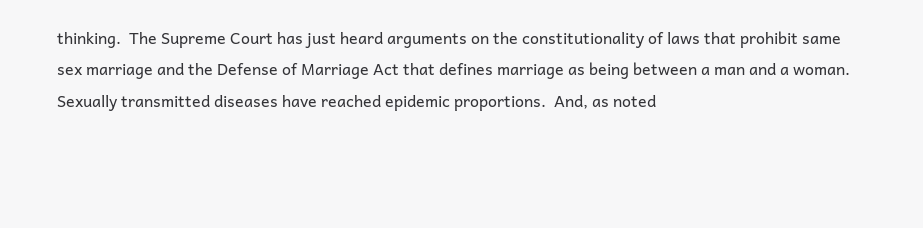thinking.  The Supreme Court has just heard arguments on the constitutionality of laws that prohibit same sex marriage and the Defense of Marriage Act that defines marriage as being between a man and a woman.  Sexually transmitted diseases have reached epidemic proportions.  And, as noted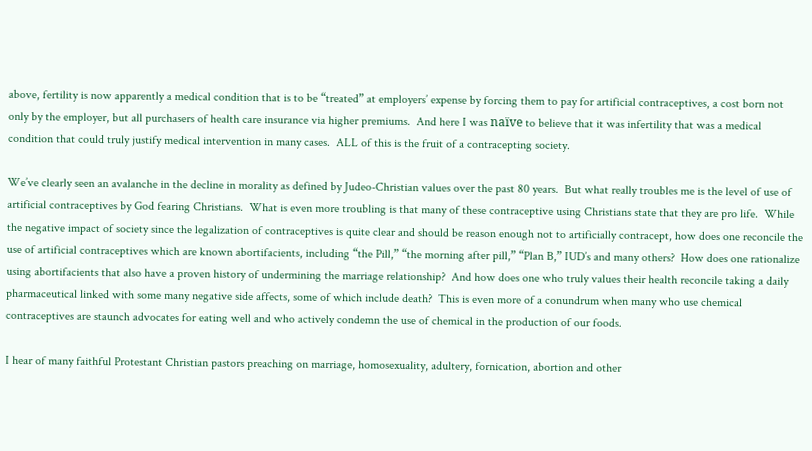above, fertility is now apparently a medical condition that is to be “treated” at employers’ expense by forcing them to pay for artificial contraceptives, a cost born not only by the employer, but all purchasers of health care insurance via higher premiums.  And here I was naïve to believe that it was infertility that was a medical condition that could truly justify medical intervention in many cases.  ALL of this is the fruit of a contracepting society.

We’ve clearly seen an avalanche in the decline in morality as defined by Judeo-Christian values over the past 80 years.  But what really troubles me is the level of use of artificial contraceptives by God fearing Christians.  What is even more troubling is that many of these contraceptive using Christians state that they are pro life.  While the negative impact of society since the legalization of contraceptives is quite clear and should be reason enough not to artificially contracept, how does one reconcile the use of artificial contraceptives which are known abortifacients, including “the Pill,” “the morning after pill,” “Plan B,” IUD’s and many others?  How does one rationalize using abortifacients that also have a proven history of undermining the marriage relationship?  And how does one who truly values their health reconcile taking a daily pharmaceutical linked with some many negative side affects, some of which include death?  This is even more of a conundrum when many who use chemical contraceptives are staunch advocates for eating well and who actively condemn the use of chemical in the production of our foods.

I hear of many faithful Protestant Christian pastors preaching on marriage, homosexuality, adultery, fornication, abortion and other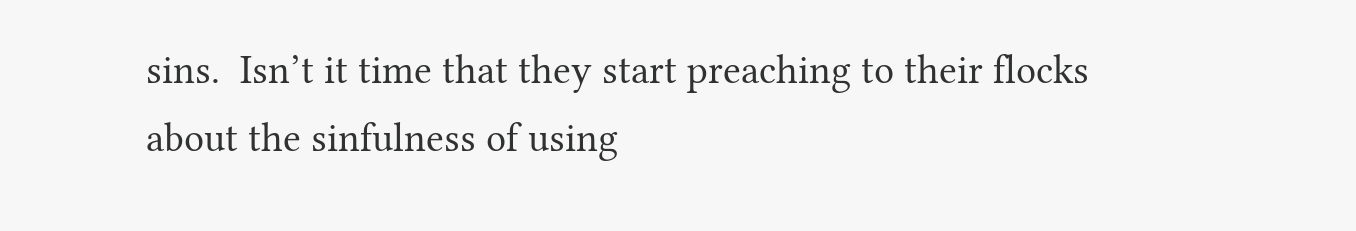sins.  Isn’t it time that they start preaching to their flocks about the sinfulness of using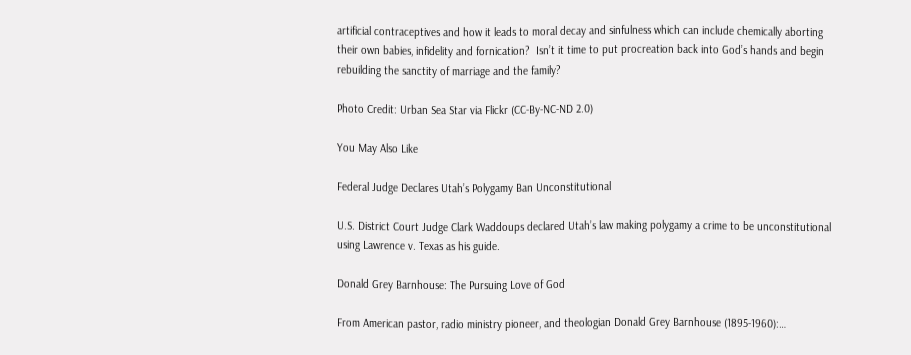artificial contraceptives and how it leads to moral decay and sinfulness which can include chemically aborting their own babies, infidelity and fornication?  Isn’t it time to put procreation back into God’s hands and begin rebuilding the sanctity of marriage and the family?

Photo Credit: Urban Sea Star via Flickr (CC-By-NC-ND 2.0)

You May Also Like

Federal Judge Declares Utah’s Polygamy Ban Unconstitutional

U.S. District Court Judge Clark Waddoups declared Utah’s law making polygamy a crime to be unconstitutional using Lawrence v. Texas as his guide.

Donald Grey Barnhouse: The Pursuing Love of God

From American pastor, radio ministry pioneer, and theologian Donald Grey Barnhouse (1895-1960):…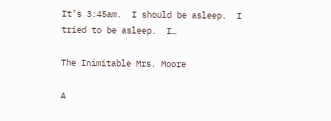It’s 3:45am.  I should be asleep.  I tried to be asleep.  I…

The Inimitable Mrs. Moore

A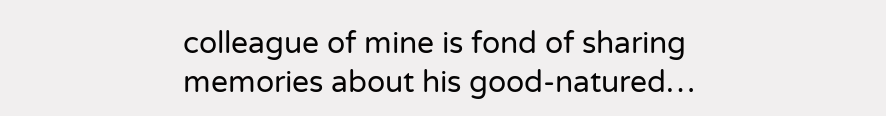colleague of mine is fond of sharing memories about his good-natured…